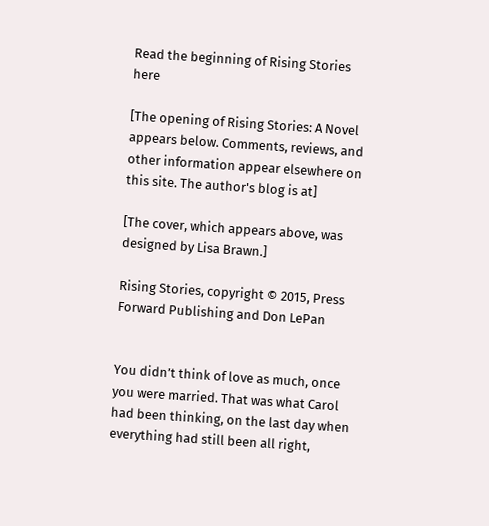Read the beginning of Rising Stories here

[The opening of Rising Stories: A Novel appears below. Comments, reviews, and other information appear elsewhere on this site. The author's blog is at]

[The cover, which appears above, was designed by Lisa Brawn.]

Rising Stories, copyright © 2015, Press Forward Publishing and Don LePan


You didn’t think of love as much, once you were married. That was what Carol had been thinking, on the last day when everything had still been all right,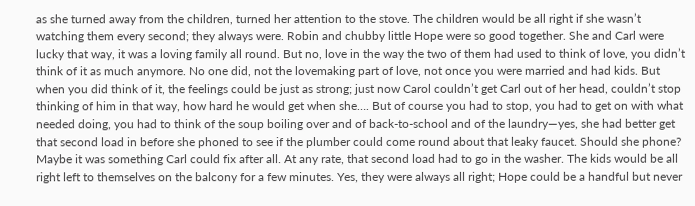as she turned away from the children, turned her attention to the stove. The children would be all right if she wasn’t watching them every second; they always were. Robin and chubby little Hope were so good together. She and Carl were lucky that way, it was a loving family all round. But no, love in the way the two of them had used to think of love, you didn’t think of it as much anymore. No one did, not the lovemaking part of love, not once you were married and had kids. But when you did think of it, the feelings could be just as strong; just now Carol couldn’t get Carl out of her head, couldn’t stop thinking of him in that way, how hard he would get when she…. But of course you had to stop, you had to get on with what needed doing, you had to think of the soup boiling over and of back-to-school and of the laundry—yes, she had better get that second load in before she phoned to see if the plumber could come round about that leaky faucet. Should she phone? Maybe it was something Carl could fix after all. At any rate, that second load had to go in the washer. The kids would be all right left to themselves on the balcony for a few minutes. Yes, they were always all right; Hope could be a handful but never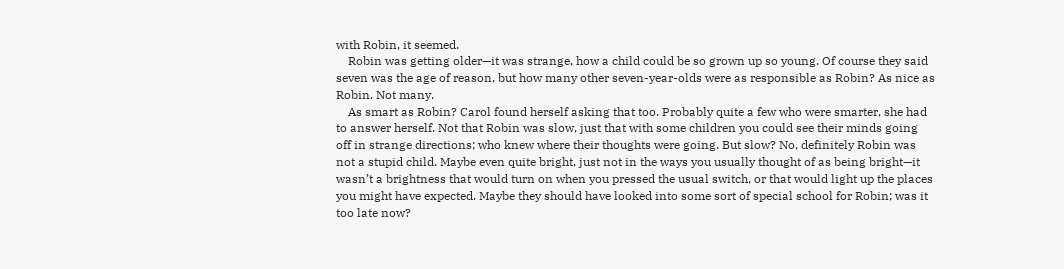with Robin, it seemed.
    Robin was getting older—it was strange, how a child could be so grown up so young. Of course they said seven was the age of reason, but how many other seven-year-olds were as responsible as Robin? As nice as Robin. Not many.
    As smart as Robin? Carol found herself asking that too. Probably quite a few who were smarter, she had to answer herself. Not that Robin was slow, just that with some children you could see their minds going off in strange directions; who knew where their thoughts were going. But slow? No, definitely Robin was not a stupid child. Maybe even quite bright, just not in the ways you usually thought of as being bright—it wasn’t a brightness that would turn on when you pressed the usual switch, or that would light up the places you might have expected. Maybe they should have looked into some sort of special school for Robin; was it too late now?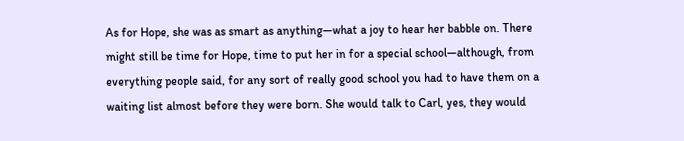As for Hope, she was as smart as anything—what a joy to hear her babble on. There might still be time for Hope, time to put her in for a special school—although, from everything people said, for any sort of really good school you had to have them on a waiting list almost before they were born. She would talk to Carl, yes, they would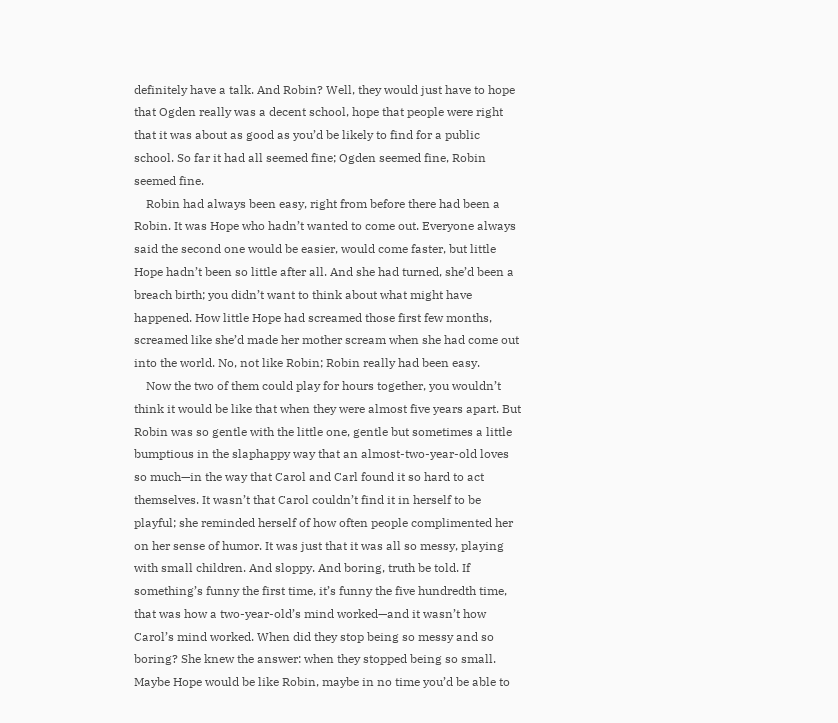definitely have a talk. And Robin? Well, they would just have to hope that Ogden really was a decent school, hope that people were right that it was about as good as you’d be likely to find for a public school. So far it had all seemed fine; Ogden seemed fine, Robin seemed fine.
    Robin had always been easy, right from before there had been a Robin. It was Hope who hadn’t wanted to come out. Everyone always said the second one would be easier, would come faster, but little Hope hadn’t been so little after all. And she had turned, she’d been a breach birth; you didn’t want to think about what might have happened. How little Hope had screamed those first few months, screamed like she’d made her mother scream when she had come out into the world. No, not like Robin; Robin really had been easy.
    Now the two of them could play for hours together, you wouldn’t think it would be like that when they were almost five years apart. But Robin was so gentle with the little one, gentle but sometimes a little bumptious in the slaphappy way that an almost-two-year-old loves so much—in the way that Carol and Carl found it so hard to act themselves. It wasn’t that Carol couldn’t find it in herself to be playful; she reminded herself of how often people complimented her on her sense of humor. It was just that it was all so messy, playing with small children. And sloppy. And boring, truth be told. If something’s funny the first time, it’s funny the five hundredth time, that was how a two-year-old’s mind worked—and it wasn’t how Carol’s mind worked. When did they stop being so messy and so boring? She knew the answer: when they stopped being so small. Maybe Hope would be like Robin, maybe in no time you’d be able to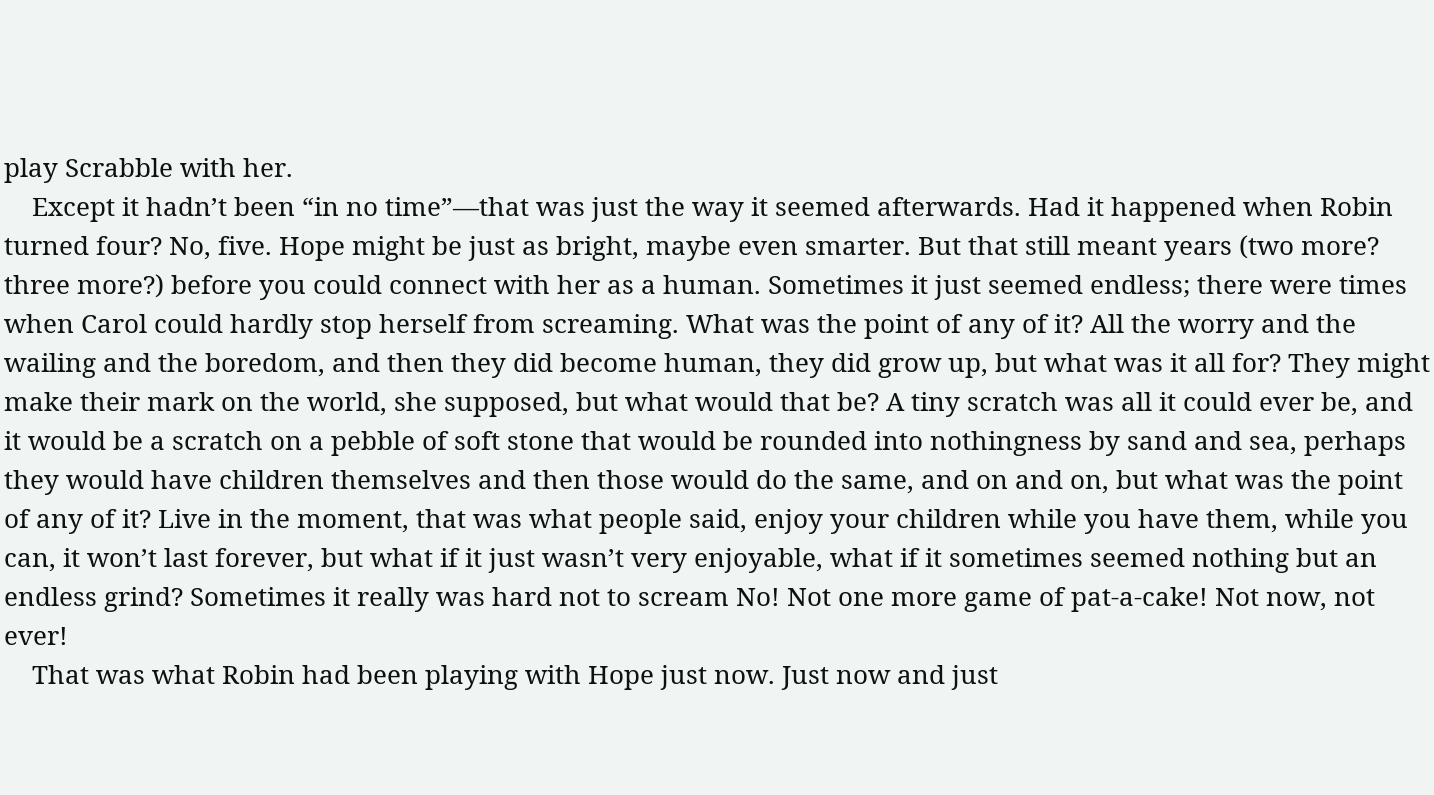play Scrabble with her.
    Except it hadn’t been “in no time”—that was just the way it seemed afterwards. Had it happened when Robin turned four? No, five. Hope might be just as bright, maybe even smarter. But that still meant years (two more? three more?) before you could connect with her as a human. Sometimes it just seemed endless; there were times when Carol could hardly stop herself from screaming. What was the point of any of it? All the worry and the wailing and the boredom, and then they did become human, they did grow up, but what was it all for? They might make their mark on the world, she supposed, but what would that be? A tiny scratch was all it could ever be, and it would be a scratch on a pebble of soft stone that would be rounded into nothingness by sand and sea, perhaps they would have children themselves and then those would do the same, and on and on, but what was the point of any of it? Live in the moment, that was what people said, enjoy your children while you have them, while you can, it won’t last forever, but what if it just wasn’t very enjoyable, what if it sometimes seemed nothing but an endless grind? Sometimes it really was hard not to scream No! Not one more game of pat-a-cake! Not now, not ever!
    That was what Robin had been playing with Hope just now. Just now and just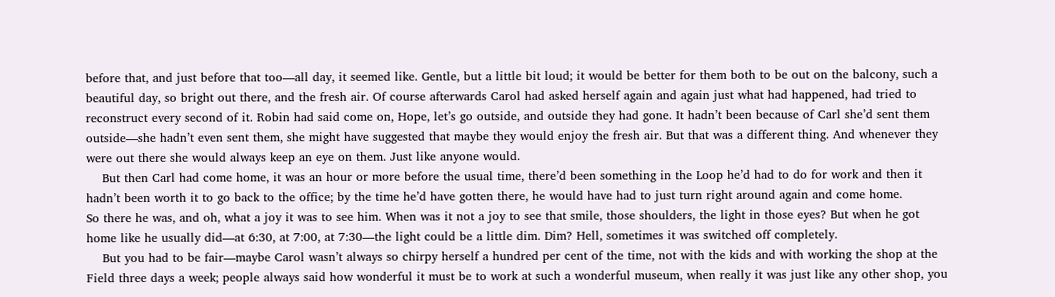before that, and just before that too—all day, it seemed like. Gentle, but a little bit loud; it would be better for them both to be out on the balcony, such a beautiful day, so bright out there, and the fresh air. Of course afterwards Carol had asked herself again and again just what had happened, had tried to reconstruct every second of it. Robin had said come on, Hope, let’s go outside, and outside they had gone. It hadn’t been because of Carl she’d sent them outside—she hadn’t even sent them, she might have suggested that maybe they would enjoy the fresh air. But that was a different thing. And whenever they were out there she would always keep an eye on them. Just like anyone would.
    But then Carl had come home, it was an hour or more before the usual time, there’d been something in the Loop he’d had to do for work and then it hadn’t been worth it to go back to the office; by the time he’d have gotten there, he would have had to just turn right around again and come home.
So there he was, and oh, what a joy it was to see him. When was it not a joy to see that smile, those shoulders, the light in those eyes? But when he got home like he usually did—at 6:30, at 7:00, at 7:30—the light could be a little dim. Dim? Hell, sometimes it was switched off completely.
    But you had to be fair—maybe Carol wasn’t always so chirpy herself a hundred per cent of the time, not with the kids and with working the shop at the Field three days a week; people always said how wonderful it must be to work at such a wonderful museum, when really it was just like any other shop, you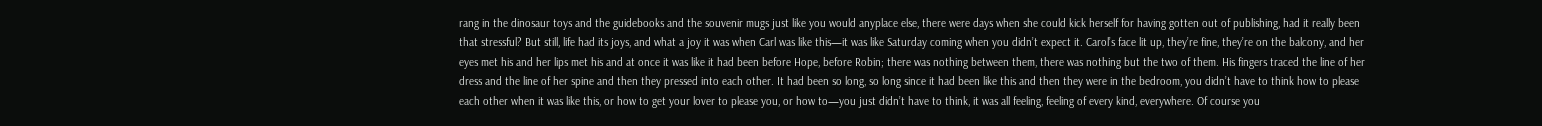rang in the dinosaur toys and the guidebooks and the souvenir mugs just like you would anyplace else, there were days when she could kick herself for having gotten out of publishing, had it really been that stressful? But still, life had its joys, and what a joy it was when Carl was like this—it was like Saturday coming when you didn’t expect it. Carol’s face lit up, they’re fine, they’re on the balcony, and her eyes met his and her lips met his and at once it was like it had been before Hope, before Robin; there was nothing between them, there was nothing but the two of them. His fingers traced the line of her dress and the line of her spine and then they pressed into each other. It had been so long, so long since it had been like this and then they were in the bedroom, you didn’t have to think how to please each other when it was like this, or how to get your lover to please you, or how to—you just didn’t have to think, it was all feeling, feeling of every kind, everywhere. Of course you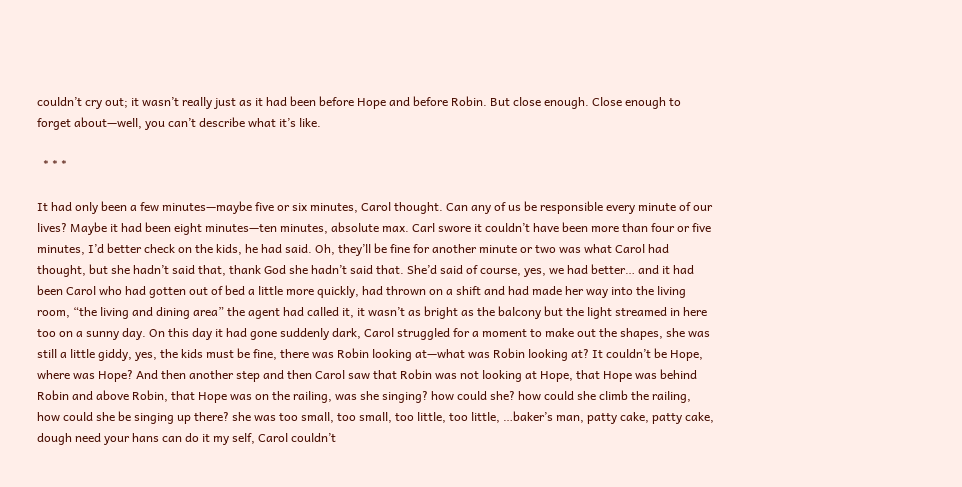couldn’t cry out; it wasn’t really just as it had been before Hope and before Robin. But close enough. Close enough to forget about—well, you can’t describe what it’s like.

  * * *

It had only been a few minutes—maybe five or six minutes, Carol thought. Can any of us be responsible every minute of our lives? Maybe it had been eight minutes—ten minutes, absolute max. Carl swore it couldn’t have been more than four or five minutes, I’d better check on the kids, he had said. Oh, they’ll be fine for another minute or two was what Carol had thought, but she hadn’t said that, thank God she hadn’t said that. She’d said of course, yes, we had better… and it had been Carol who had gotten out of bed a little more quickly, had thrown on a shift and had made her way into the living room, “the living and dining area” the agent had called it, it wasn’t as bright as the balcony but the light streamed in here too on a sunny day. On this day it had gone suddenly dark, Carol struggled for a moment to make out the shapes, she was still a little giddy, yes, the kids must be fine, there was Robin looking at—what was Robin looking at? It couldn’t be Hope, where was Hope? And then another step and then Carol saw that Robin was not looking at Hope, that Hope was behind Robin and above Robin, that Hope was on the railing, was she singing? how could she? how could she climb the railing, how could she be singing up there? she was too small, too small, too little, too little, …baker’s man, patty cake, patty cake, dough need your hans can do it my self, Carol couldn’t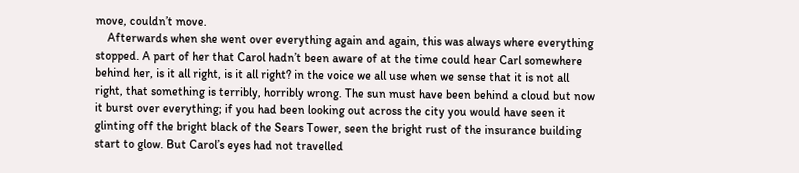move, couldn’t move.
    Afterwards when she went over everything again and again, this was always where everything stopped. A part of her that Carol hadn’t been aware of at the time could hear Carl somewhere behind her, is it all right, is it all right? in the voice we all use when we sense that it is not all right, that something is terribly, horribly wrong. The sun must have been behind a cloud but now it burst over everything; if you had been looking out across the city you would have seen it glinting off the bright black of the Sears Tower, seen the bright rust of the insurance building start to glow. But Carol’s eyes had not travelled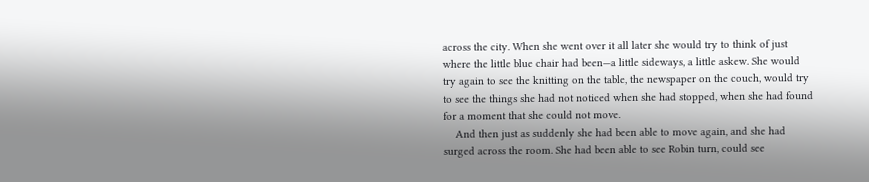across the city. When she went over it all later she would try to think of just where the little blue chair had been—a little sideways, a little askew. She would try again to see the knitting on the table, the newspaper on the couch, would try to see the things she had not noticed when she had stopped, when she had found for a moment that she could not move.
    And then just as suddenly she had been able to move again, and she had surged across the room. She had been able to see Robin turn, could see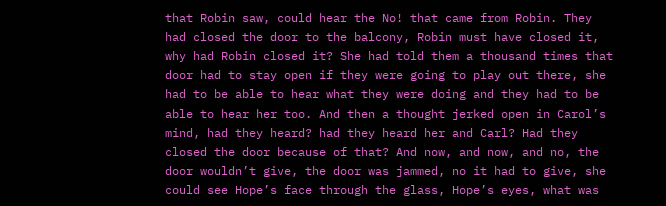that Robin saw, could hear the No! that came from Robin. They had closed the door to the balcony, Robin must have closed it, why had Robin closed it? She had told them a thousand times that door had to stay open if they were going to play out there, she had to be able to hear what they were doing and they had to be able to hear her too. And then a thought jerked open in Carol’s mind, had they heard? had they heard her and Carl? Had they closed the door because of that? And now, and now, and no, the door wouldn’t give, the door was jammed, no it had to give, she could see Hope’s face through the glass, Hope’s eyes, what was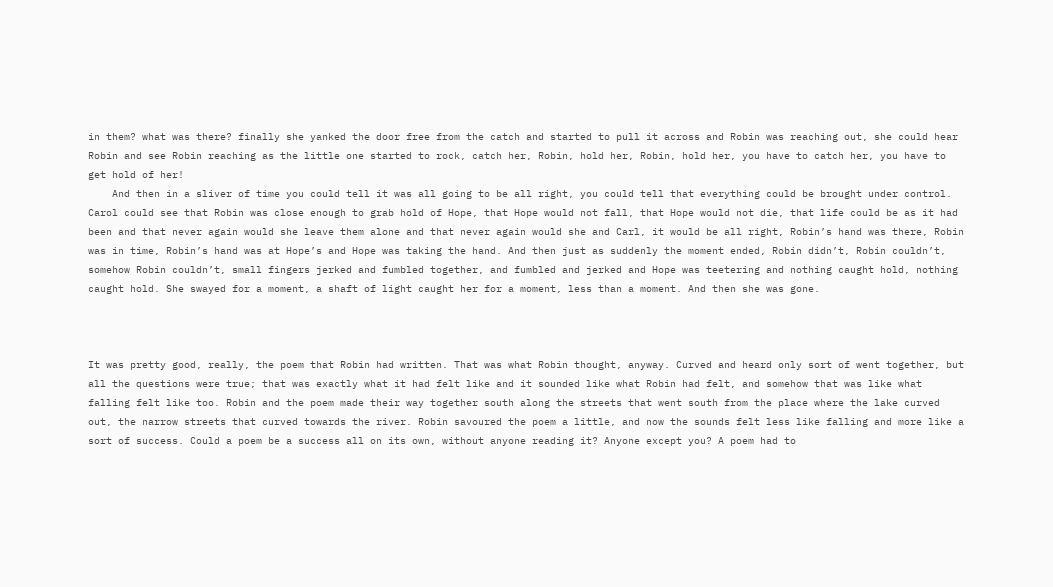in them? what was there? finally she yanked the door free from the catch and started to pull it across and Robin was reaching out, she could hear Robin and see Robin reaching as the little one started to rock, catch her, Robin, hold her, Robin, hold her, you have to catch her, you have to get hold of her!
    And then in a sliver of time you could tell it was all going to be all right, you could tell that everything could be brought under control. Carol could see that Robin was close enough to grab hold of Hope, that Hope would not fall, that Hope would not die, that life could be as it had been and that never again would she leave them alone and that never again would she and Carl, it would be all right, Robin’s hand was there, Robin was in time, Robin’s hand was at Hope’s and Hope was taking the hand. And then just as suddenly the moment ended, Robin didn’t, Robin couldn’t, somehow Robin couldn’t, small fingers jerked and fumbled together, and fumbled and jerked and Hope was teetering and nothing caught hold, nothing caught hold. She swayed for a moment, a shaft of light caught her for a moment, less than a moment. And then she was gone.



It was pretty good, really, the poem that Robin had written. That was what Robin thought, anyway. Curved and heard only sort of went together, but all the questions were true; that was exactly what it had felt like and it sounded like what Robin had felt, and somehow that was like what falling felt like too. Robin and the poem made their way together south along the streets that went south from the place where the lake curved out, the narrow streets that curved towards the river. Robin savoured the poem a little, and now the sounds felt less like falling and more like a sort of success. Could a poem be a success all on its own, without anyone reading it? Anyone except you? A poem had to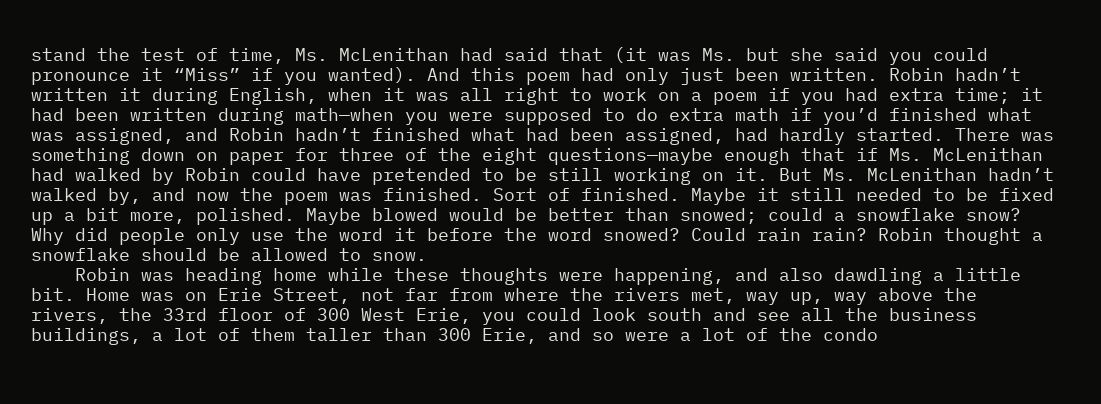stand the test of time, Ms. McLenithan had said that (it was Ms. but she said you could pronounce it “Miss” if you wanted). And this poem had only just been written. Robin hadn’t written it during English, when it was all right to work on a poem if you had extra time; it had been written during math—when you were supposed to do extra math if you’d finished what was assigned, and Robin hadn’t finished what had been assigned, had hardly started. There was something down on paper for three of the eight questions—maybe enough that if Ms. McLenithan had walked by Robin could have pretended to be still working on it. But Ms. McLenithan hadn’t walked by, and now the poem was finished. Sort of finished. Maybe it still needed to be fixed up a bit more, polished. Maybe blowed would be better than snowed; could a snowflake snow? Why did people only use the word it before the word snowed? Could rain rain? Robin thought a snowflake should be allowed to snow.
    Robin was heading home while these thoughts were happening, and also dawdling a little bit. Home was on Erie Street, not far from where the rivers met, way up, way above the rivers, the 33rd floor of 300 West Erie, you could look south and see all the business buildings, a lot of them taller than 300 Erie, and so were a lot of the condo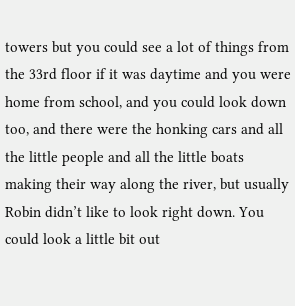towers but you could see a lot of things from the 33rd floor if it was daytime and you were home from school, and you could look down too, and there were the honking cars and all the little people and all the little boats making their way along the river, but usually Robin didn’t like to look right down. You could look a little bit out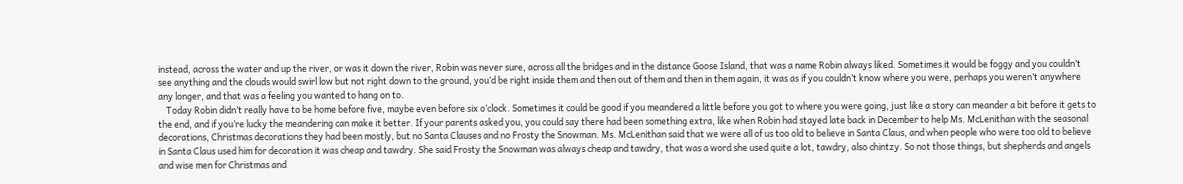instead, across the water and up the river, or was it down the river, Robin was never sure, across all the bridges and in the distance Goose Island, that was a name Robin always liked. Sometimes it would be foggy and you couldn’t see anything and the clouds would swirl low but not right down to the ground, you’d be right inside them and then out of them and then in them again, it was as if you couldn’t know where you were, perhaps you weren’t anywhere any longer, and that was a feeling you wanted to hang on to.
    Today Robin didn’t really have to be home before five, maybe even before six o’clock. Sometimes it could be good if you meandered a little before you got to where you were going, just like a story can meander a bit before it gets to the end, and if you’re lucky the meandering can make it better. If your parents asked you, you could say there had been something extra, like when Robin had stayed late back in December to help Ms. McLenithan with the seasonal decorations, Christmas decorations they had been mostly, but no Santa Clauses and no Frosty the Snowman. Ms. McLenithan said that we were all of us too old to believe in Santa Claus, and when people who were too old to believe in Santa Claus used him for decoration it was cheap and tawdry. She said Frosty the Snowman was always cheap and tawdry, that was a word she used quite a lot, tawdry, also chintzy. So not those things, but shepherds and angels and wise men for Christmas and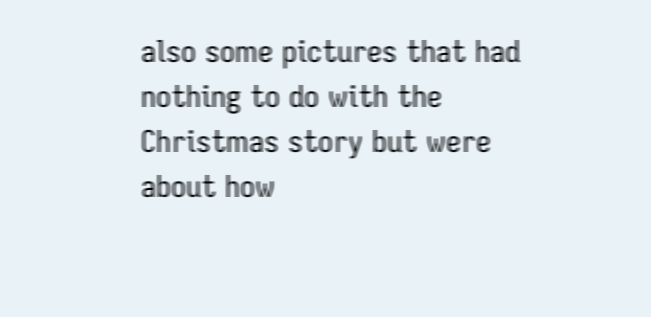also some pictures that had nothing to do with the Christmas story but were about how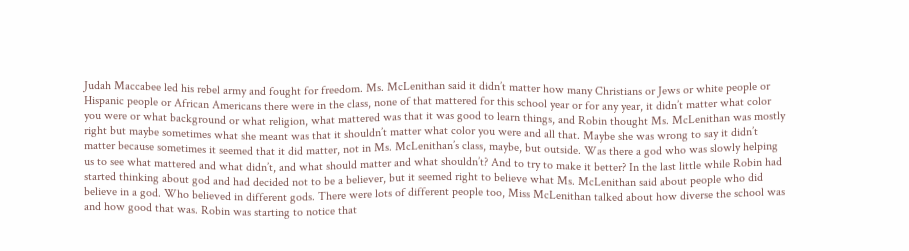Judah Maccabee led his rebel army and fought for freedom. Ms. McLenithan said it didn’t matter how many Christians or Jews or white people or Hispanic people or African Americans there were in the class, none of that mattered for this school year or for any year, it didn’t matter what color you were or what background or what religion, what mattered was that it was good to learn things, and Robin thought Ms. McLenithan was mostly right but maybe sometimes what she meant was that it shouldn’t matter what color you were and all that. Maybe she was wrong to say it didn’t matter because sometimes it seemed that it did matter, not in Ms. McLenithan’s class, maybe, but outside. Was there a god who was slowly helping us to see what mattered and what didn’t, and what should matter and what shouldn’t? And to try to make it better? In the last little while Robin had started thinking about god and had decided not to be a believer, but it seemed right to believe what Ms. McLenithan said about people who did believe in a god. Who believed in different gods. There were lots of different people too, Miss McLenithan talked about how diverse the school was and how good that was. Robin was starting to notice that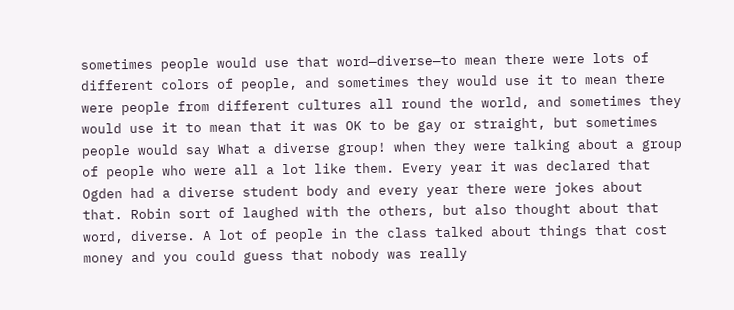sometimes people would use that word—diverse—to mean there were lots of different colors of people, and sometimes they would use it to mean there were people from different cultures all round the world, and sometimes they would use it to mean that it was OK to be gay or straight, but sometimes people would say What a diverse group! when they were talking about a group of people who were all a lot like them. Every year it was declared that Ogden had a diverse student body and every year there were jokes about that. Robin sort of laughed with the others, but also thought about that word, diverse. A lot of people in the class talked about things that cost money and you could guess that nobody was really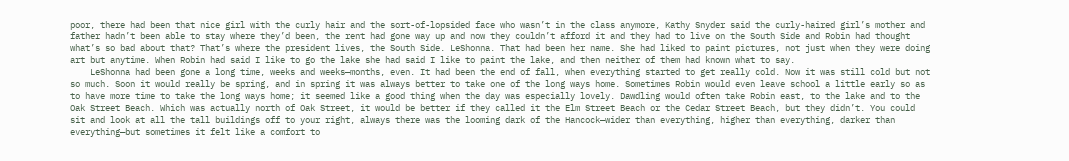poor, there had been that nice girl with the curly hair and the sort-of-lopsided face who wasn’t in the class anymore, Kathy Snyder said the curly-haired girl’s mother and father hadn’t been able to stay where they’d been, the rent had gone way up and now they couldn’t afford it and they had to live on the South Side and Robin had thought what’s so bad about that? That’s where the president lives, the South Side. LeShonna. That had been her name. She had liked to paint pictures, not just when they were doing art but anytime. When Robin had said I like to go the lake she had said I like to paint the lake, and then neither of them had known what to say.
    LeShonna had been gone a long time, weeks and weeks—months, even. It had been the end of fall, when everything started to get really cold. Now it was still cold but not so much. Soon it would really be spring, and in spring it was always better to take one of the long ways home. Sometimes Robin would even leave school a little early so as to have more time to take the long ways home; it seemed like a good thing when the day was especially lovely. Dawdling would often take Robin east, to the lake and to the Oak Street Beach. Which was actually north of Oak Street, it would be better if they called it the Elm Street Beach or the Cedar Street Beach, but they didn’t. You could sit and look at all the tall buildings off to your right, always there was the looming dark of the Hancock—wider than everything, higher than everything, darker than everything—but sometimes it felt like a comfort to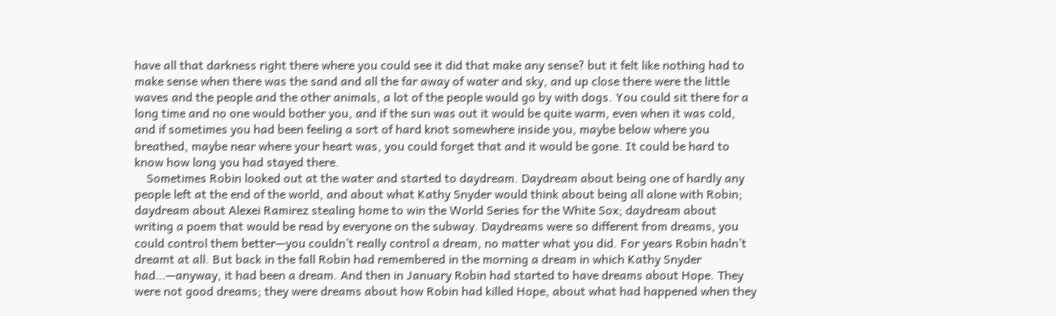have all that darkness right there where you could see it did that make any sense? but it felt like nothing had to make sense when there was the sand and all the far away of water and sky, and up close there were the little waves and the people and the other animals, a lot of the people would go by with dogs. You could sit there for a long time and no one would bother you, and if the sun was out it would be quite warm, even when it was cold, and if sometimes you had been feeling a sort of hard knot somewhere inside you, maybe below where you breathed, maybe near where your heart was, you could forget that and it would be gone. It could be hard to know how long you had stayed there.
    Sometimes Robin looked out at the water and started to daydream. Daydream about being one of hardly any people left at the end of the world, and about what Kathy Snyder would think about being all alone with Robin; daydream about Alexei Ramirez stealing home to win the World Series for the White Sox; daydream about writing a poem that would be read by everyone on the subway. Daydreams were so different from dreams, you could control them better—you couldn’t really control a dream, no matter what you did. For years Robin hadn’t dreamt at all. But back in the fall Robin had remembered in the morning a dream in which Kathy Snyder had…—anyway, it had been a dream. And then in January Robin had started to have dreams about Hope. They were not good dreams; they were dreams about how Robin had killed Hope, about what had happened when they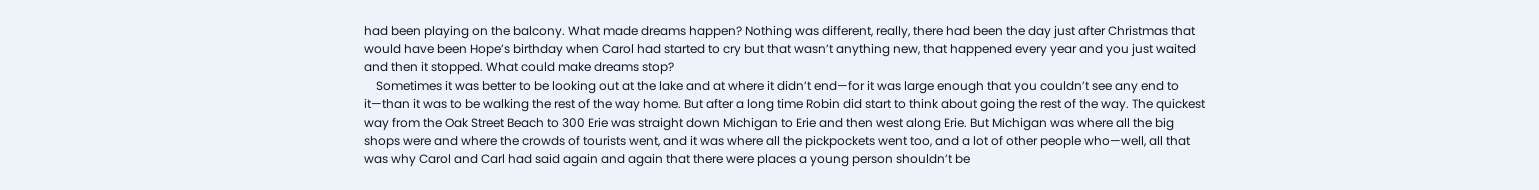had been playing on the balcony. What made dreams happen? Nothing was different, really, there had been the day just after Christmas that would have been Hope’s birthday when Carol had started to cry but that wasn’t anything new, that happened every year and you just waited and then it stopped. What could make dreams stop?
    Sometimes it was better to be looking out at the lake and at where it didn’t end—for it was large enough that you couldn’t see any end to it—than it was to be walking the rest of the way home. But after a long time Robin did start to think about going the rest of the way. The quickest way from the Oak Street Beach to 300 Erie was straight down Michigan to Erie and then west along Erie. But Michigan was where all the big shops were and where the crowds of tourists went, and it was where all the pickpockets went too, and a lot of other people who—well, all that was why Carol and Carl had said again and again that there were places a young person shouldn’t be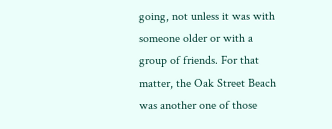going, not unless it was with someone older or with a group of friends. For that matter, the Oak Street Beach was another one of those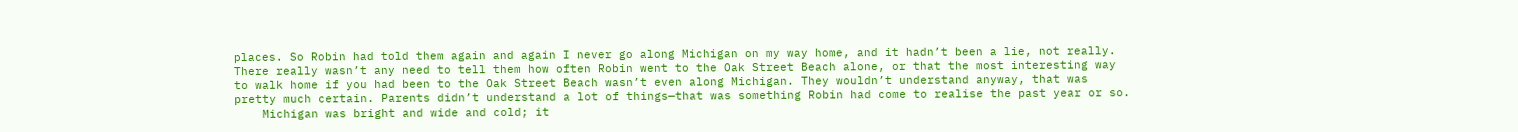places. So Robin had told them again and again I never go along Michigan on my way home, and it hadn’t been a lie, not really. There really wasn’t any need to tell them how often Robin went to the Oak Street Beach alone, or that the most interesting way to walk home if you had been to the Oak Street Beach wasn’t even along Michigan. They wouldn’t understand anyway, that was pretty much certain. Parents didn’t understand a lot of things—that was something Robin had come to realise the past year or so.
    Michigan was bright and wide and cold; it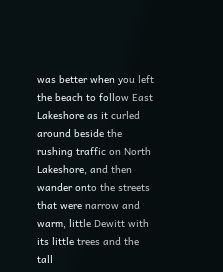was better when you left the beach to follow East Lakeshore as it curled around beside the rushing traffic on North Lakeshore, and then wander onto the streets that were narrow and warm, little Dewitt with its little trees and the tall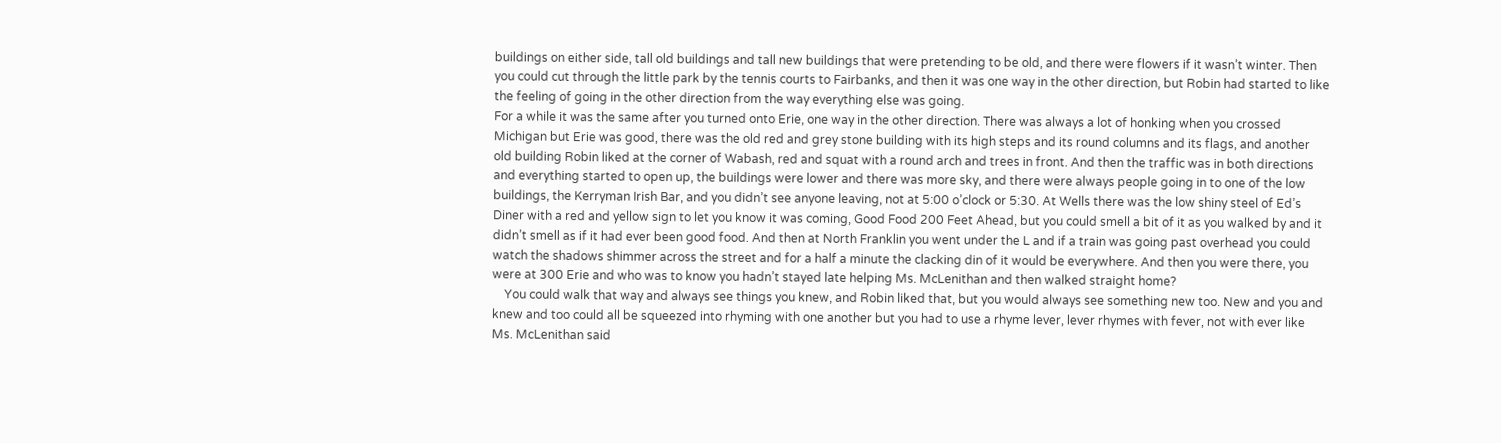buildings on either side, tall old buildings and tall new buildings that were pretending to be old, and there were flowers if it wasn’t winter. Then you could cut through the little park by the tennis courts to Fairbanks, and then it was one way in the other direction, but Robin had started to like the feeling of going in the other direction from the way everything else was going.
For a while it was the same after you turned onto Erie, one way in the other direction. There was always a lot of honking when you crossed Michigan but Erie was good, there was the old red and grey stone building with its high steps and its round columns and its flags, and another old building Robin liked at the corner of Wabash, red and squat with a round arch and trees in front. And then the traffic was in both directions and everything started to open up, the buildings were lower and there was more sky, and there were always people going in to one of the low buildings, the Kerryman Irish Bar, and you didn’t see anyone leaving, not at 5:00 o’clock or 5:30. At Wells there was the low shiny steel of Ed’s Diner with a red and yellow sign to let you know it was coming, Good Food 200 Feet Ahead, but you could smell a bit of it as you walked by and it didn’t smell as if it had ever been good food. And then at North Franklin you went under the L and if a train was going past overhead you could watch the shadows shimmer across the street and for a half a minute the clacking din of it would be everywhere. And then you were there, you were at 300 Erie and who was to know you hadn’t stayed late helping Ms. McLenithan and then walked straight home?
    You could walk that way and always see things you knew, and Robin liked that, but you would always see something new too. New and you and knew and too could all be squeezed into rhyming with one another but you had to use a rhyme lever, lever rhymes with fever, not with ever like Ms. McLenithan said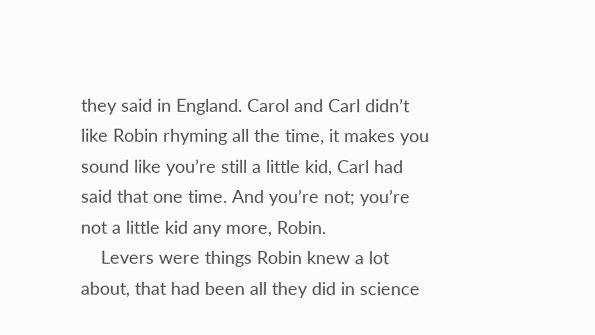they said in England. Carol and Carl didn’t like Robin rhyming all the time, it makes you sound like you’re still a little kid, Carl had said that one time. And you’re not; you’re not a little kid any more, Robin.
    Levers were things Robin knew a lot about, that had been all they did in science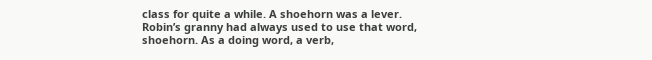class for quite a while. A shoehorn was a lever. Robin’s granny had always used to use that word, shoehorn. As a doing word, a verb,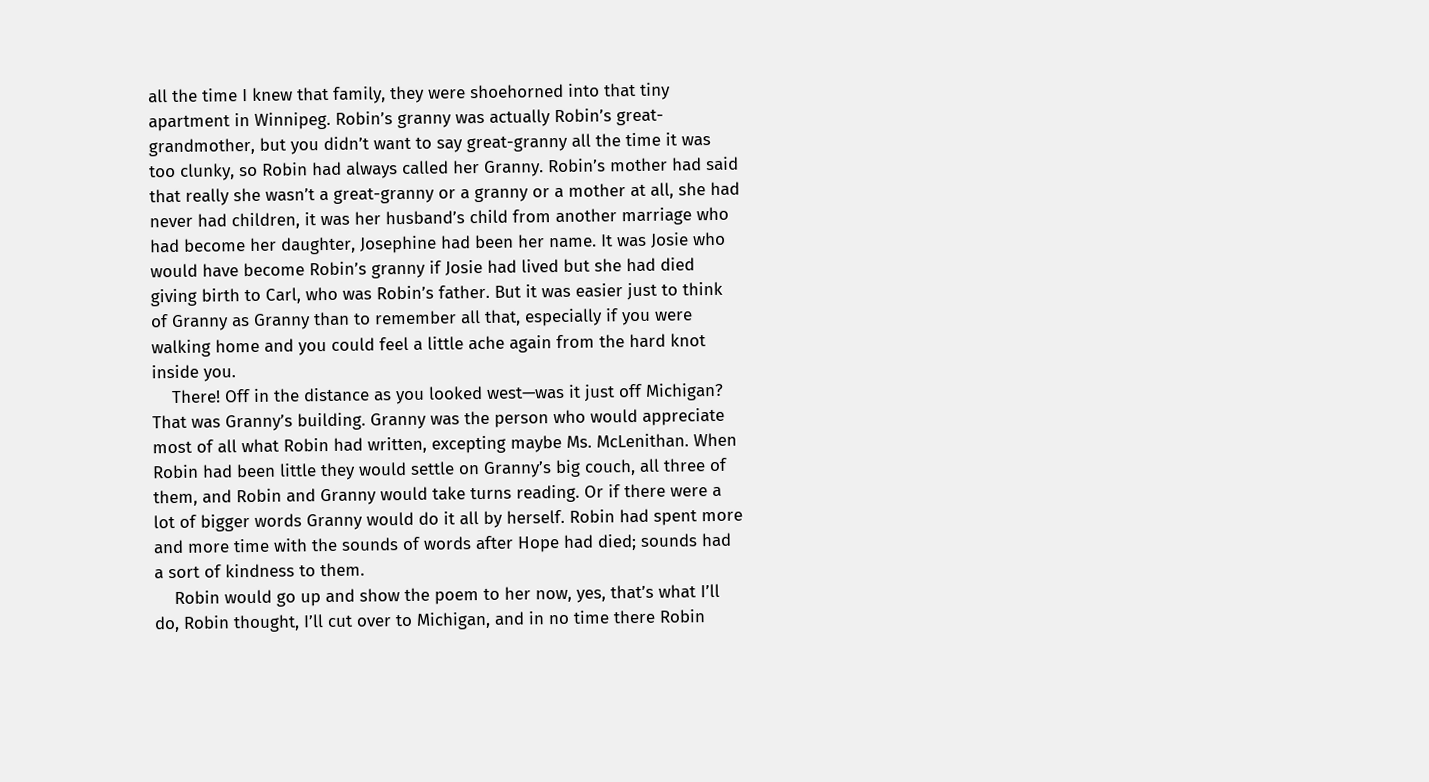all the time I knew that family, they were shoehorned into that tiny apartment in Winnipeg. Robin’s granny was actually Robin’s great-grandmother, but you didn’t want to say great-granny all the time it was too clunky, so Robin had always called her Granny. Robin’s mother had said that really she wasn’t a great-granny or a granny or a mother at all, she had never had children, it was her husband’s child from another marriage who had become her daughter, Josephine had been her name. It was Josie who would have become Robin’s granny if Josie had lived but she had died giving birth to Carl, who was Robin’s father. But it was easier just to think of Granny as Granny than to remember all that, especially if you were walking home and you could feel a little ache again from the hard knot inside you.
    There! Off in the distance as you looked west—was it just off Michigan? That was Granny’s building. Granny was the person who would appreciate most of all what Robin had written, excepting maybe Ms. McLenithan. When Robin had been little they would settle on Granny’s big couch, all three of them, and Robin and Granny would take turns reading. Or if there were a lot of bigger words Granny would do it all by herself. Robin had spent more and more time with the sounds of words after Hope had died; sounds had a sort of kindness to them.
    Robin would go up and show the poem to her now, yes, that’s what I’ll do, Robin thought, I’ll cut over to Michigan, and in no time there Robin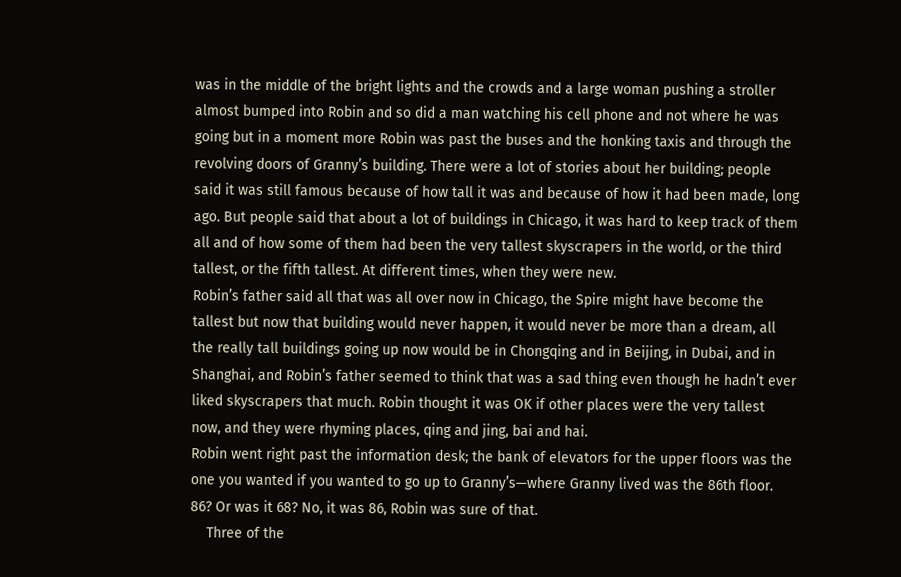was in the middle of the bright lights and the crowds and a large woman pushing a stroller almost bumped into Robin and so did a man watching his cell phone and not where he was going but in a moment more Robin was past the buses and the honking taxis and through the revolving doors of Granny’s building. There were a lot of stories about her building; people said it was still famous because of how tall it was and because of how it had been made, long ago. But people said that about a lot of buildings in Chicago, it was hard to keep track of them all and of how some of them had been the very tallest skyscrapers in the world, or the third tallest, or the fifth tallest. At different times, when they were new.
Robin’s father said all that was all over now in Chicago, the Spire might have become the tallest but now that building would never happen, it would never be more than a dream, all the really tall buildings going up now would be in Chongqing and in Beijing, in Dubai, and in Shanghai, and Robin’s father seemed to think that was a sad thing even though he hadn’t ever liked skyscrapers that much. Robin thought it was OK if other places were the very tallest now, and they were rhyming places, qing and jing, bai and hai.
Robin went right past the information desk; the bank of elevators for the upper floors was the one you wanted if you wanted to go up to Granny’s—where Granny lived was the 86th floor. 86? Or was it 68? No, it was 86, Robin was sure of that.
    Three of the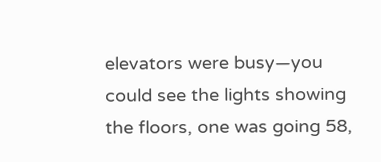elevators were busy—you could see the lights showing the floors, one was going 58,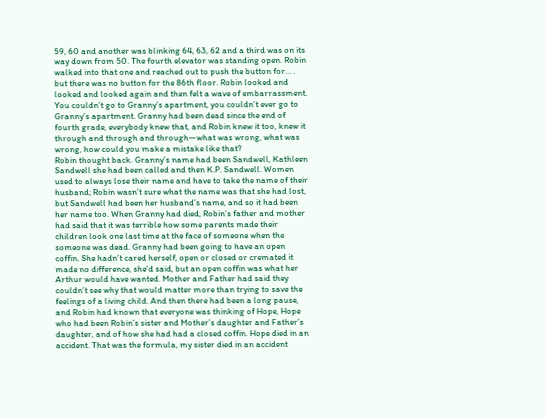59, 60 and another was blinking 64, 63, 62 and a third was on its way down from 50. The fourth elevator was standing open. Robin walked into that one and reached out to push the button for… . but there was no button for the 86th floor. Robin looked and looked and looked again and then felt a wave of embarrassment. You couldn’t go to Granny’s apartment, you couldn’t ever go to Granny’s apartment. Granny had been dead since the end of fourth grade, everybody knew that, and Robin knew it too, knew it through and through and through—what was wrong, what was wrong, how could you make a mistake like that?
Robin thought back. Granny’s name had been Sandwell, Kathleen Sandwell she had been called and then K.P. Sandwell. Women used to always lose their name and have to take the name of their husband; Robin wasn’t sure what the name was that she had lost, but Sandwell had been her husband’s name, and so it had been her name too. When Granny had died, Robin’s father and mother had said that it was terrible how some parents made their children look one last time at the face of someone when the someone was dead. Granny had been going to have an open coffin. She hadn’t cared herself, open or closed or cremated it made no difference, she’d said, but an open coffin was what her Arthur would have wanted. Mother and Father had said they couldn’t see why that would matter more than trying to save the feelings of a living child. And then there had been a long pause, and Robin had known that everyone was thinking of Hope, Hope who had been Robin’s sister and Mother’s daughter and Father’s daughter, and of how she had had a closed coffin. Hope died in an accident. That was the formula, my sister died in an accident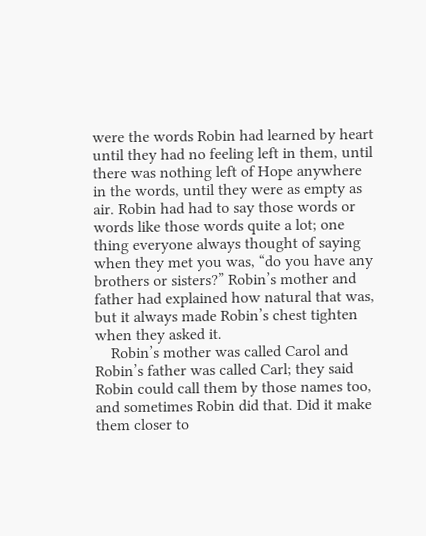were the words Robin had learned by heart until they had no feeling left in them, until there was nothing left of Hope anywhere in the words, until they were as empty as air. Robin had had to say those words or words like those words quite a lot; one thing everyone always thought of saying when they met you was, “do you have any brothers or sisters?” Robin’s mother and father had explained how natural that was, but it always made Robin’s chest tighten when they asked it.
    Robin’s mother was called Carol and Robin’s father was called Carl; they said Robin could call them by those names too, and sometimes Robin did that. Did it make them closer to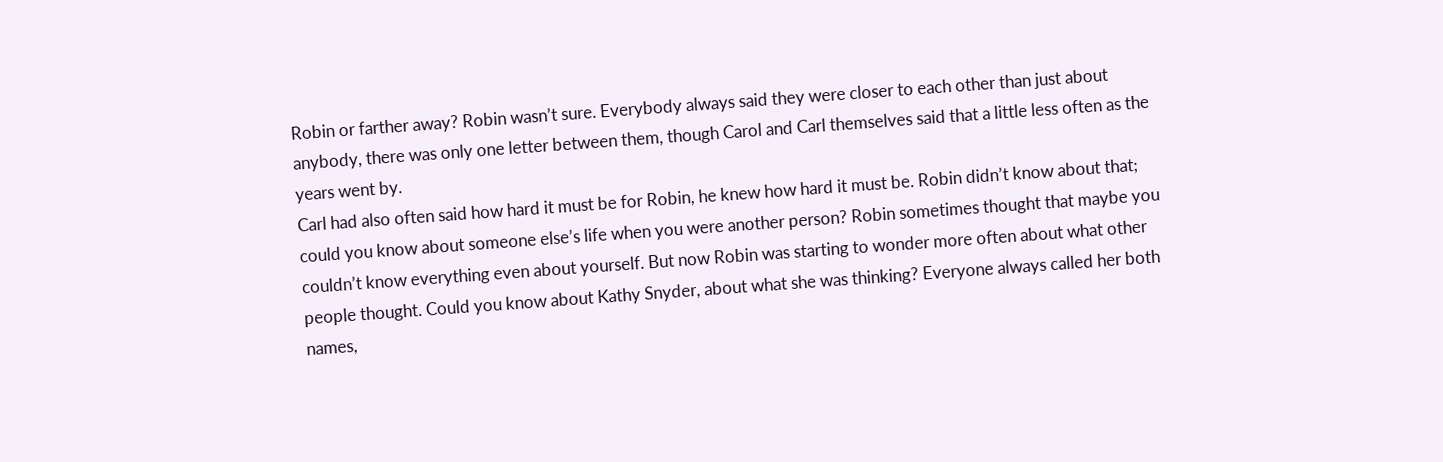Robin or farther away? Robin wasn’t sure. Everybody always said they were closer to each other than just about anybody, there was only one letter between them, though Carol and Carl themselves said that a little less often as the years went by.
Carl had also often said how hard it must be for Robin, he knew how hard it must be. Robin didn’t know about that; could you know about someone else’s life when you were another person? Robin sometimes thought that maybe you couldn’t know everything even about yourself. But now Robin was starting to wonder more often about what other people thought. Could you know about Kathy Snyder, about what she was thinking? Everyone always called her both names,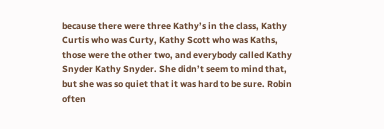because there were three Kathy’s in the class, Kathy Curtis who was Curty, Kathy Scott who was Kaths, those were the other two, and everybody called Kathy Snyder Kathy Snyder. She didn’t seem to mind that, but she was so quiet that it was hard to be sure. Robin often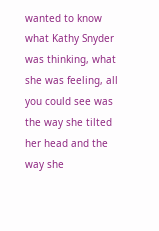wanted to know what Kathy Snyder was thinking, what she was feeling, all you could see was the way she tilted her head and the way she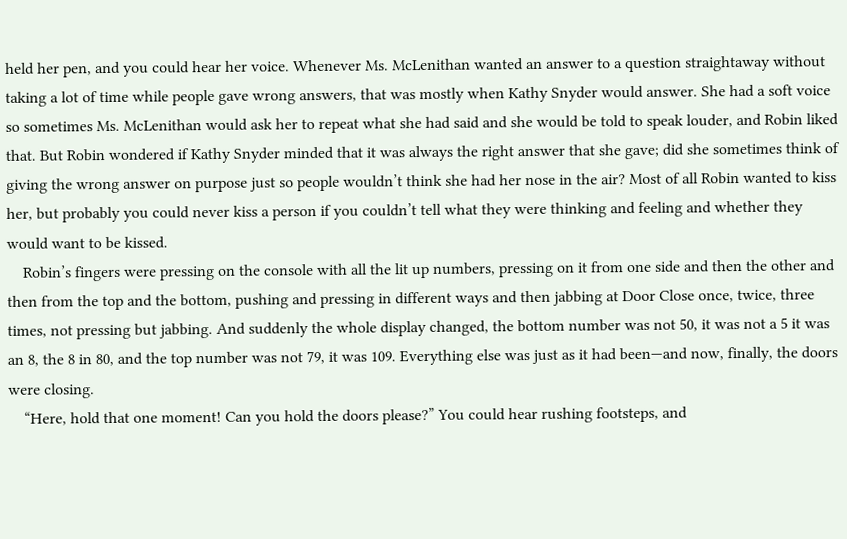held her pen, and you could hear her voice. Whenever Ms. McLenithan wanted an answer to a question straightaway without taking a lot of time while people gave wrong answers, that was mostly when Kathy Snyder would answer. She had a soft voice so sometimes Ms. McLenithan would ask her to repeat what she had said and she would be told to speak louder, and Robin liked that. But Robin wondered if Kathy Snyder minded that it was always the right answer that she gave; did she sometimes think of giving the wrong answer on purpose just so people wouldn’t think she had her nose in the air? Most of all Robin wanted to kiss her, but probably you could never kiss a person if you couldn’t tell what they were thinking and feeling and whether they would want to be kissed.
    Robin’s fingers were pressing on the console with all the lit up numbers, pressing on it from one side and then the other and then from the top and the bottom, pushing and pressing in different ways and then jabbing at Door Close once, twice, three times, not pressing but jabbing. And suddenly the whole display changed, the bottom number was not 50, it was not a 5 it was an 8, the 8 in 80, and the top number was not 79, it was 109. Everything else was just as it had been—and now, finally, the doors were closing.
    “Here, hold that one moment! Can you hold the doors please?” You could hear rushing footsteps, and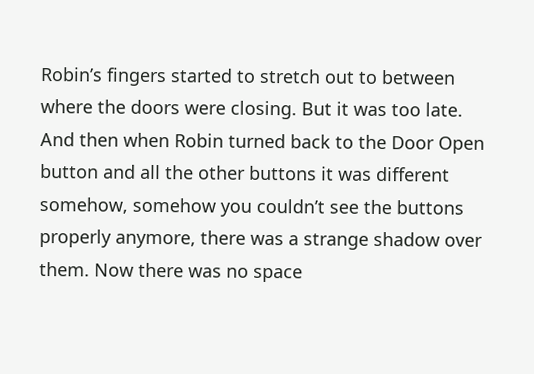Robin’s fingers started to stretch out to between where the doors were closing. But it was too late. And then when Robin turned back to the Door Open button and all the other buttons it was different somehow, somehow you couldn’t see the buttons properly anymore, there was a strange shadow over them. Now there was no space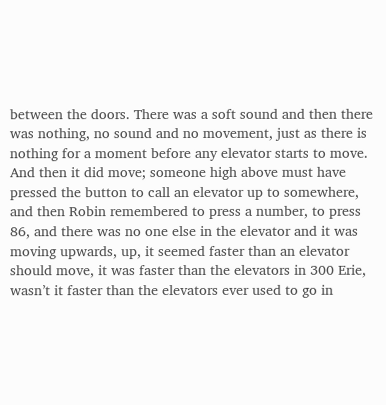between the doors. There was a soft sound and then there was nothing, no sound and no movement, just as there is nothing for a moment before any elevator starts to move. And then it did move; someone high above must have pressed the button to call an elevator up to somewhere, and then Robin remembered to press a number, to press 86, and there was no one else in the elevator and it was moving upwards, up, it seemed faster than an elevator should move, it was faster than the elevators in 300 Erie, wasn’t it faster than the elevators ever used to go in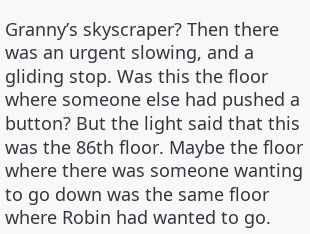Granny’s skyscraper? Then there was an urgent slowing, and a gliding stop. Was this the floor where someone else had pushed a button? But the light said that this was the 86th floor. Maybe the floor where there was someone wanting to go down was the same floor where Robin had wanted to go.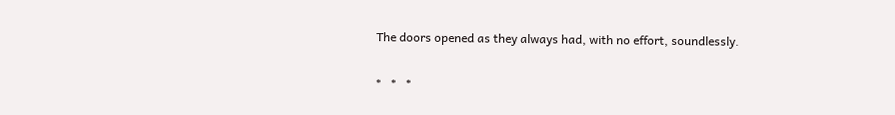The doors opened as they always had, with no effort, soundlessly.

*   *   *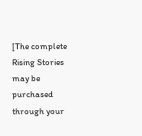[The complete Rising Stories may be purchased through your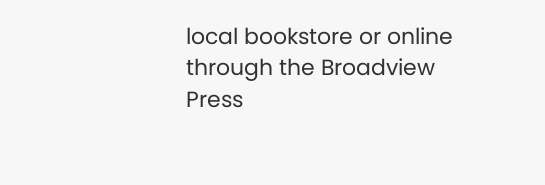local bookstore or online through the Broadview Press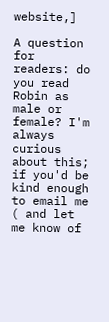website,]

A question for readers: do you read Robin as male or female? I'm always curious about this; if you'd be kind enough to email me ( and let me know of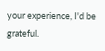your experience, I'd be grateful.